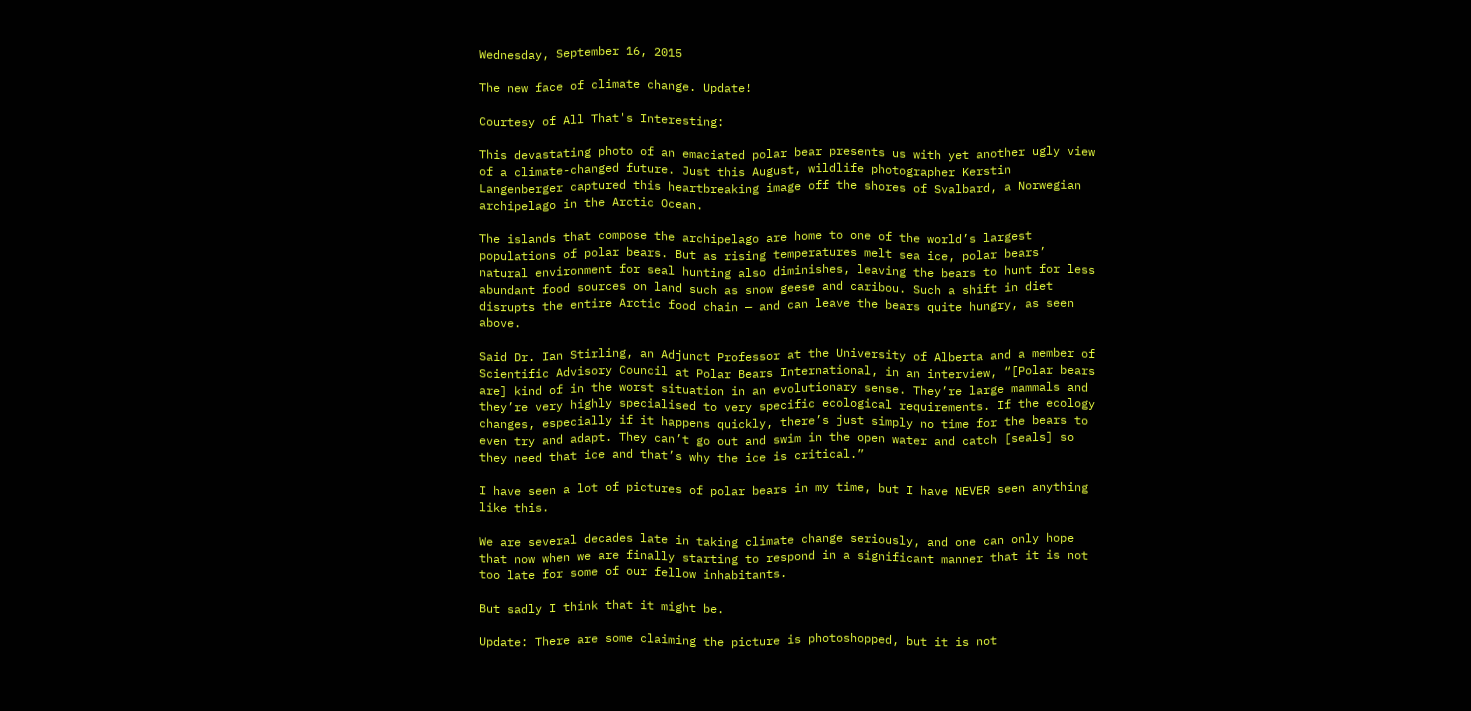Wednesday, September 16, 2015

The new face of climate change. Update!

Courtesy of All That's Interesting:

This devastating photo of an emaciated polar bear presents us with yet another ugly view of a climate-changed future. Just this August, wildlife photographer Kerstin Langenberger captured this heartbreaking image off the shores of Svalbard, a Norwegian archipelago in the Arctic Ocean.

The islands that compose the archipelago are home to one of the world’s largest populations of polar bears. But as rising temperatures melt sea ice, polar bears’ natural environment for seal hunting also diminishes, leaving the bears to hunt for less abundant food sources on land such as snow geese and caribou. Such a shift in diet disrupts the entire Arctic food chain — and can leave the bears quite hungry, as seen above.

Said Dr. Ian Stirling, an Adjunct Professor at the University of Alberta and a member of Scientific Advisory Council at Polar Bears International, in an interview, “[Polar bears are] kind of in the worst situation in an evolutionary sense. They’re large mammals and they’re very highly specialised to very specific ecological requirements. If the ecology changes, especially if it happens quickly, there’s just simply no time for the bears to even try and adapt. They can’t go out and swim in the open water and catch [seals] so they need that ice and that’s why the ice is critical.”

I have seen a lot of pictures of polar bears in my time, but I have NEVER seen anything like this.

We are several decades late in taking climate change seriously, and one can only hope that now when we are finally starting to respond in a significant manner that it is not too late for some of our fellow inhabitants.

But sadly I think that it might be.

Update: There are some claiming the picture is photoshopped, but it is not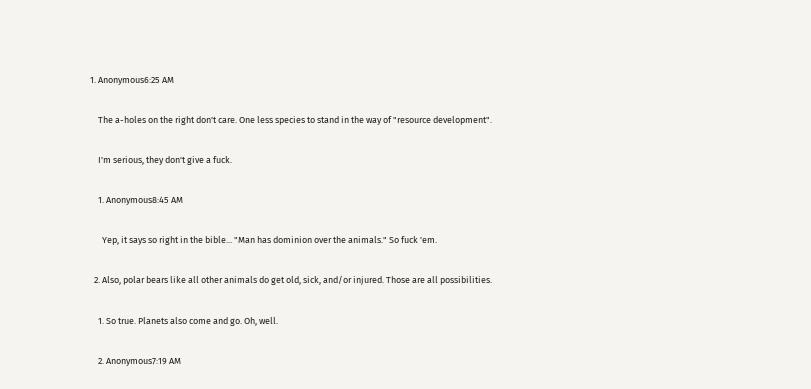1. Anonymous6:25 AM

    The a-holes on the right don't care. One less species to stand in the way of "resource development".

    I'm serious, they don't give a fuck.

    1. Anonymous8:45 AM

      Yep, it says so right in the bible... "Man has dominion over the animals." So fuck 'em.

  2. Also, polar bears like all other animals do get old, sick, and/or injured. Those are all possibilities.

    1. So true. Planets also come and go. Oh, well.

    2. Anonymous7:19 AM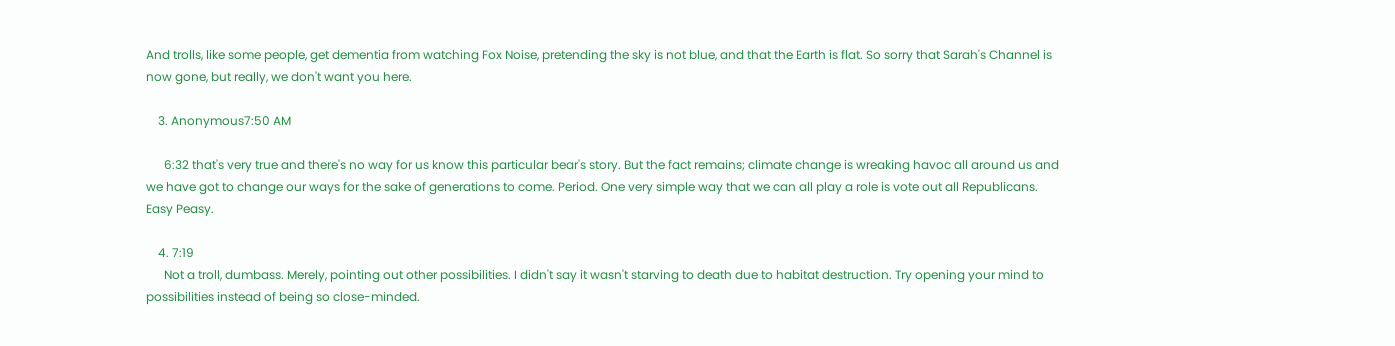And trolls, like some people, get dementia from watching Fox Noise, pretending the sky is not blue, and that the Earth is flat. So sorry that Sarah's Channel is now gone, but really, we don't want you here.

    3. Anonymous7:50 AM

      6:32 that's very true and there's no way for us know this particular bear's story. But the fact remains; climate change is wreaking havoc all around us and we have got to change our ways for the sake of generations to come. Period. One very simple way that we can all play a role is vote out all Republicans. Easy Peasy.

    4. 7:19
      Not a troll, dumbass. Merely, pointing out other possibilities. I didn't say it wasn't starving to death due to habitat destruction. Try opening your mind to possibilities instead of being so close-minded.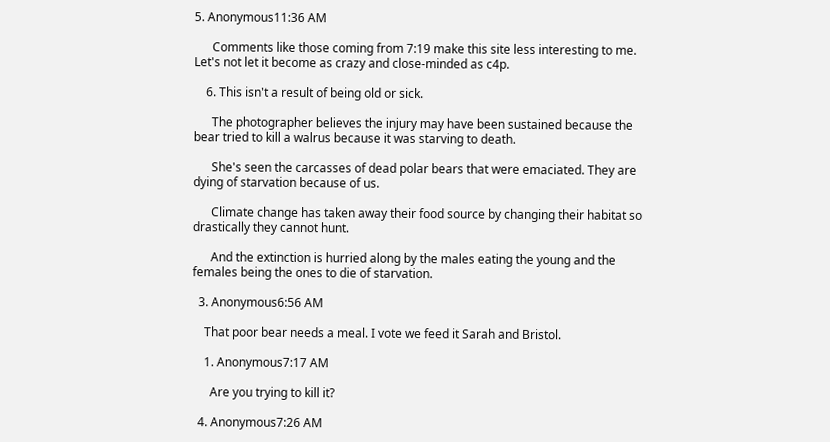5. Anonymous11:36 AM

      Comments like those coming from 7:19 make this site less interesting to me. Let's not let it become as crazy and close-minded as c4p.

    6. This isn't a result of being old or sick.

      The photographer believes the injury may have been sustained because the bear tried to kill a walrus because it was starving to death.

      She's seen the carcasses of dead polar bears that were emaciated. They are dying of starvation because of us.

      Climate change has taken away their food source by changing their habitat so drastically they cannot hunt.

      And the extinction is hurried along by the males eating the young and the females being the ones to die of starvation.

  3. Anonymous6:56 AM

    That poor bear needs a meal. I vote we feed it Sarah and Bristol.

    1. Anonymous7:17 AM

      Are you trying to kill it?

  4. Anonymous7:26 AM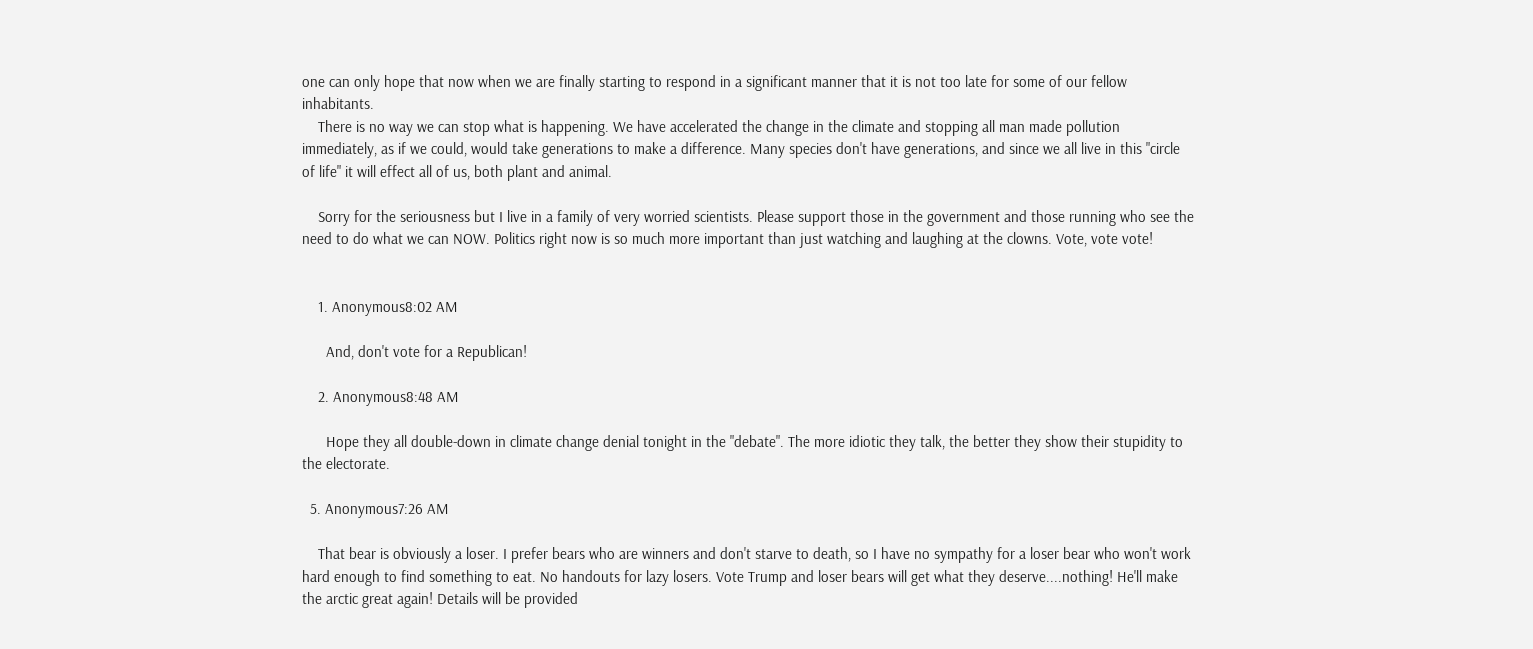one can only hope that now when we are finally starting to respond in a significant manner that it is not too late for some of our fellow inhabitants.
    There is no way we can stop what is happening. We have accelerated the change in the climate and stopping all man made pollution immediately, as if we could, would take generations to make a difference. Many species don't have generations, and since we all live in this "circle of life" it will effect all of us, both plant and animal.

    Sorry for the seriousness but I live in a family of very worried scientists. Please support those in the government and those running who see the need to do what we can NOW. Politics right now is so much more important than just watching and laughing at the clowns. Vote, vote vote!


    1. Anonymous8:02 AM

      And, don't vote for a Republican!

    2. Anonymous8:48 AM

      Hope they all double-down in climate change denial tonight in the "debate". The more idiotic they talk, the better they show their stupidity to the electorate.

  5. Anonymous7:26 AM

    That bear is obviously a loser. I prefer bears who are winners and don't starve to death, so I have no sympathy for a loser bear who won't work hard enough to find something to eat. No handouts for lazy losers. Vote Trump and loser bears will get what they deserve....nothing! He'll make the arctic great again! Details will be provided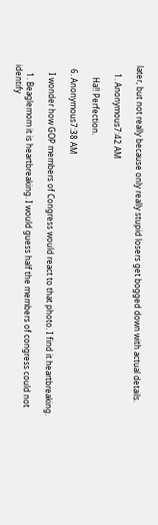later, but not really because only really stupid losers get bogged down with actual details.

    1. Anonymous7:42 AM

      Ha!! Perfection.

  6. Anonymous7:38 AM

    I wonder how GOP members of Congress would react to that photo. I find it heartbreaking.

    1. Beaglemom it is heartbreaking. I would guess half the members of congress could not identify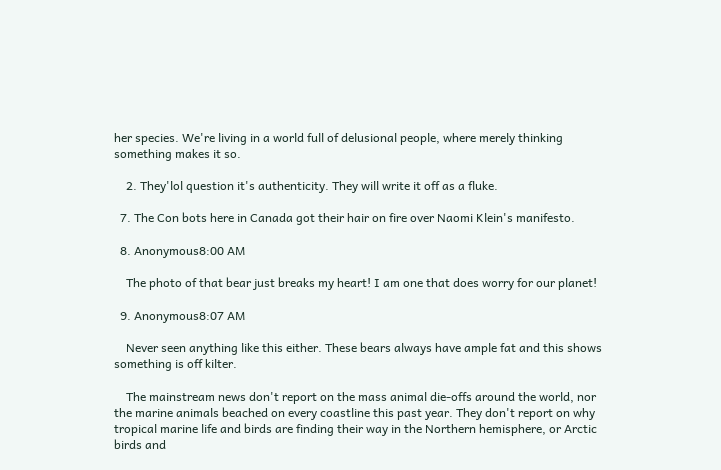her species. We're living in a world full of delusional people, where merely thinking something makes it so.

    2. They'lol question it's authenticity. They will write it off as a fluke.

  7. The Con bots here in Canada got their hair on fire over Naomi Klein's manifesto.

  8. Anonymous8:00 AM

    The photo of that bear just breaks my heart! I am one that does worry for our planet!

  9. Anonymous8:07 AM

    Never seen anything like this either. These bears always have ample fat and this shows something is off kilter.

    The mainstream news don't report on the mass animal die-offs around the world, nor the marine animals beached on every coastline this past year. They don't report on why tropical marine life and birds are finding their way in the Northern hemisphere, or Arctic birds and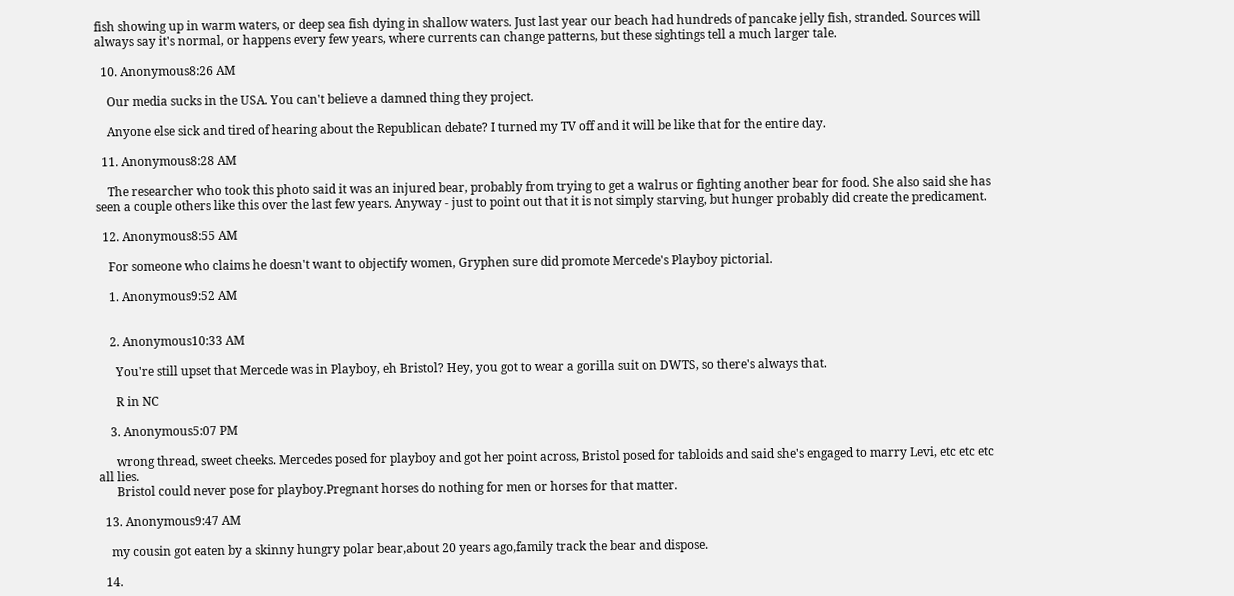fish showing up in warm waters, or deep sea fish dying in shallow waters. Just last year our beach had hundreds of pancake jelly fish, stranded. Sources will always say it's normal, or happens every few years, where currents can change patterns, but these sightings tell a much larger tale.

  10. Anonymous8:26 AM

    Our media sucks in the USA. You can't believe a damned thing they project.

    Anyone else sick and tired of hearing about the Republican debate? I turned my TV off and it will be like that for the entire day.

  11. Anonymous8:28 AM

    The researcher who took this photo said it was an injured bear, probably from trying to get a walrus or fighting another bear for food. She also said she has seen a couple others like this over the last few years. Anyway - just to point out that it is not simply starving, but hunger probably did create the predicament.

  12. Anonymous8:55 AM

    For someone who claims he doesn't want to objectify women, Gryphen sure did promote Mercede's Playboy pictorial.

    1. Anonymous9:52 AM


    2. Anonymous10:33 AM

      You're still upset that Mercede was in Playboy, eh Bristol? Hey, you got to wear a gorilla suit on DWTS, so there's always that.

      R in NC

    3. Anonymous5:07 PM

      wrong thread, sweet cheeks. Mercedes posed for playboy and got her point across, Bristol posed for tabloids and said she's engaged to marry Levi, etc etc etc all lies.
      Bristol could never pose for playboy.Pregnant horses do nothing for men or horses for that matter.

  13. Anonymous9:47 AM

    my cousin got eaten by a skinny hungry polar bear,about 20 years ago,family track the bear and dispose.

  14.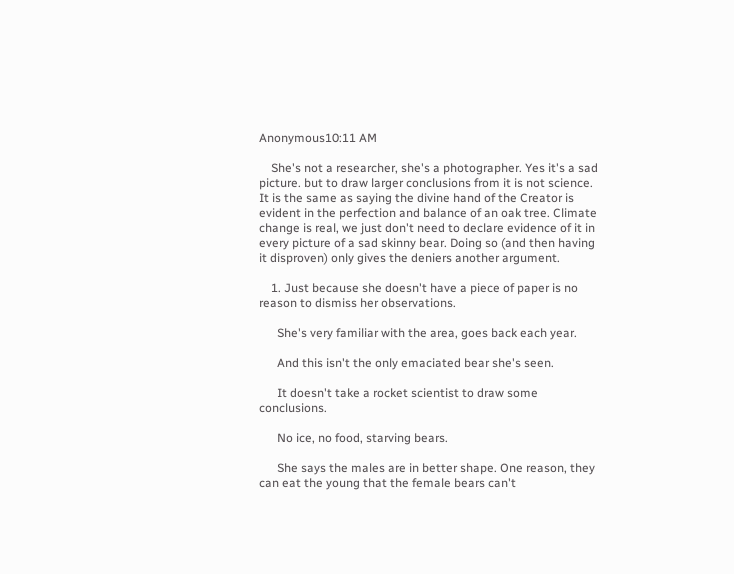Anonymous10:11 AM

    She's not a researcher, she's a photographer. Yes it's a sad picture. but to draw larger conclusions from it is not science. It is the same as saying the divine hand of the Creator is evident in the perfection and balance of an oak tree. Climate change is real, we just don't need to declare evidence of it in every picture of a sad skinny bear. Doing so (and then having it disproven) only gives the deniers another argument.

    1. Just because she doesn't have a piece of paper is no reason to dismiss her observations.

      She's very familiar with the area, goes back each year.

      And this isn't the only emaciated bear she's seen.

      It doesn't take a rocket scientist to draw some conclusions.

      No ice, no food, starving bears.

      She says the males are in better shape. One reason, they can eat the young that the female bears can't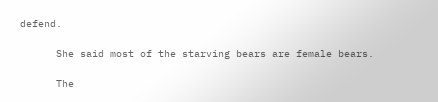defend.

      She said most of the starving bears are female bears.

      The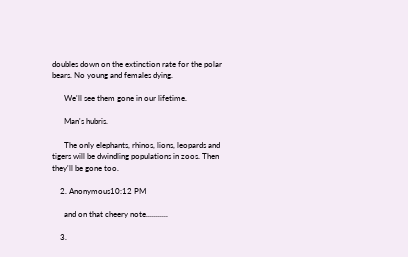doubles down on the extinction rate for the polar bears. No young and females dying.

      We'll see them gone in our lifetime.

      Man's hubris.

      The only elephants, rhinos, lions, leopards and tigers will be dwindling populations in zoos. Then they'll be gone too.

    2. Anonymous10:12 PM

      and on that cheery note...........

    3.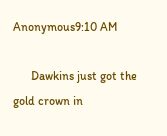Anonymous9:10 AM

      Dawkins just got the gold crown in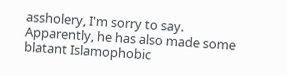assholery, I'm sorry to say. Apparently, he has also made some blatant Islamophobic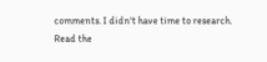comments. I didn't have time to research. Read the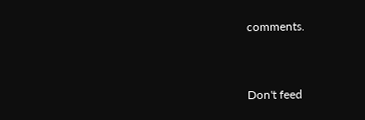comments.


Don't feed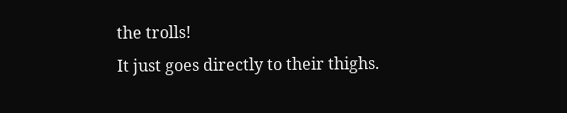the trolls!
It just goes directly to their thighs.